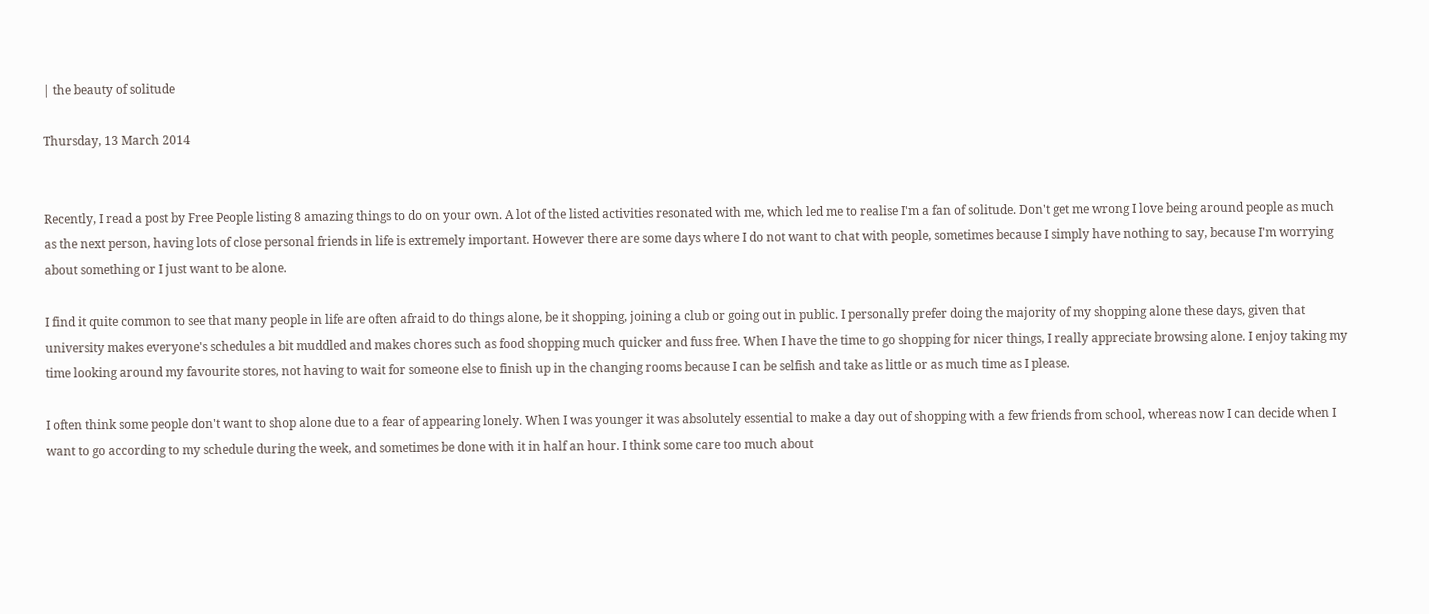| the beauty of solitude

Thursday, 13 March 2014


Recently, I read a post by Free People listing 8 amazing things to do on your own. A lot of the listed activities resonated with me, which led me to realise I'm a fan of solitude. Don't get me wrong I love being around people as much as the next person, having lots of close personal friends in life is extremely important. However there are some days where I do not want to chat with people, sometimes because I simply have nothing to say, because I'm worrying about something or I just want to be alone.

I find it quite common to see that many people in life are often afraid to do things alone, be it shopping, joining a club or going out in public. I personally prefer doing the majority of my shopping alone these days, given that university makes everyone's schedules a bit muddled and makes chores such as food shopping much quicker and fuss free. When I have the time to go shopping for nicer things, I really appreciate browsing alone. I enjoy taking my time looking around my favourite stores, not having to wait for someone else to finish up in the changing rooms because I can be selfish and take as little or as much time as I please.

I often think some people don't want to shop alone due to a fear of appearing lonely. When I was younger it was absolutely essential to make a day out of shopping with a few friends from school, whereas now I can decide when I want to go according to my schedule during the week, and sometimes be done with it in half an hour. I think some care too much about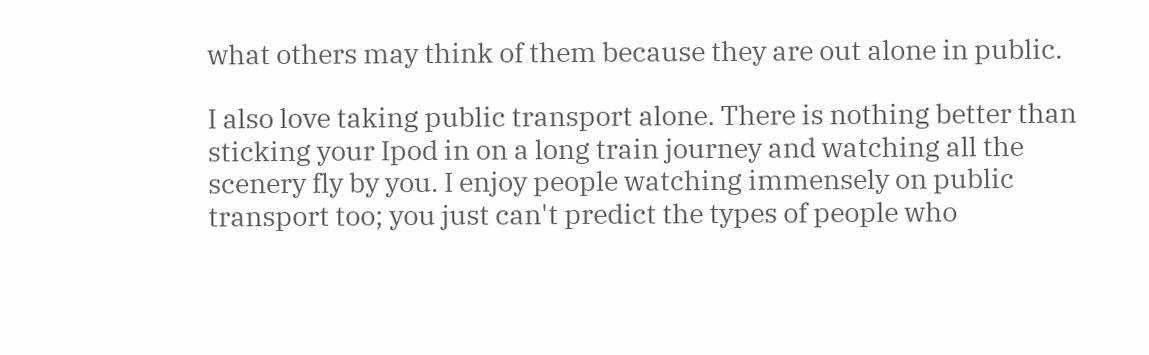what others may think of them because they are out alone in public.

I also love taking public transport alone. There is nothing better than sticking your Ipod in on a long train journey and watching all the scenery fly by you. I enjoy people watching immensely on public transport too; you just can't predict the types of people who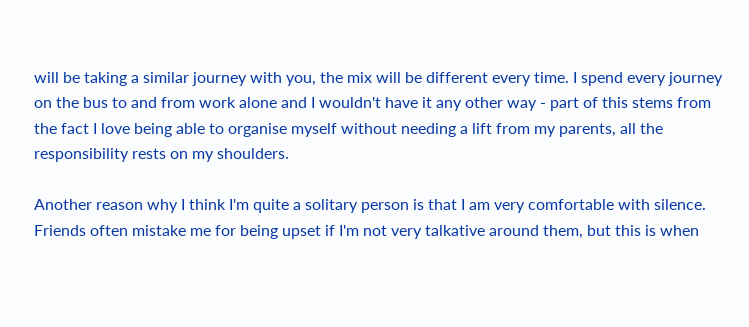will be taking a similar journey with you, the mix will be different every time. I spend every journey on the bus to and from work alone and I wouldn't have it any other way - part of this stems from the fact I love being able to organise myself without needing a lift from my parents, all the responsibility rests on my shoulders.

Another reason why I think I'm quite a solitary person is that I am very comfortable with silence. Friends often mistake me for being upset if I'm not very talkative around them, but this is when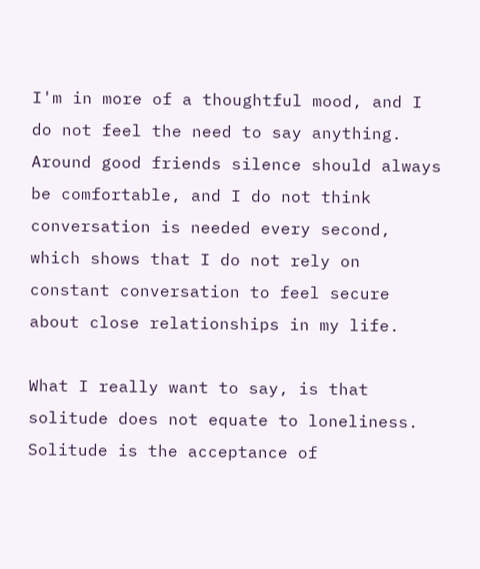I'm in more of a thoughtful mood, and I do not feel the need to say anything. Around good friends silence should always be comfortable, and I do not think conversation is needed every second, which shows that I do not rely on constant conversation to feel secure about close relationships in my life.

What I really want to say, is that solitude does not equate to loneliness. Solitude is the acceptance of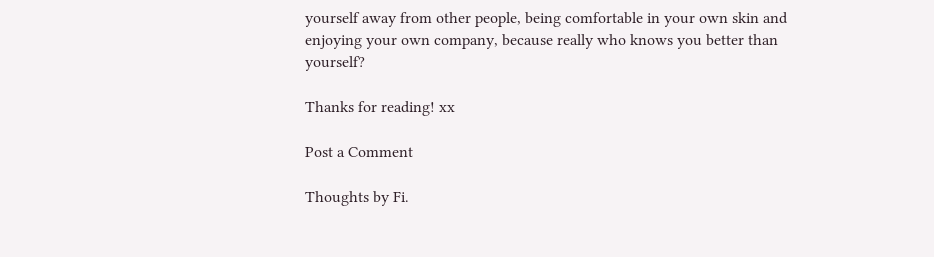yourself away from other people, being comfortable in your own skin and enjoying your own company, because really who knows you better than yourself?

Thanks for reading! xx

Post a Comment

Thoughts by Fi.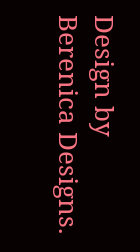Design by Berenica Designs.